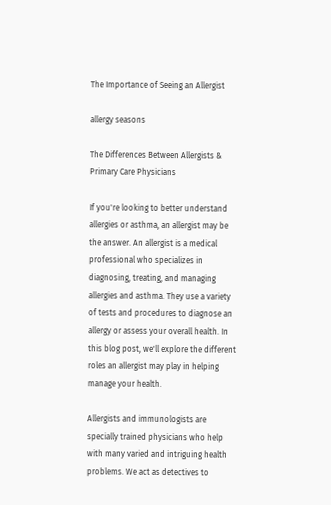The Importance of Seeing an Allergist

allergy seasons

The Differences Between Allergists & Primary Care Physicians

If you're looking to better understand allergies or asthma, an allergist may be the answer. An allergist is a medical professional who specializes in diagnosing, treating, and managing allergies and asthma. They use a variety of tests and procedures to diagnose an allergy or assess your overall health. In this blog post, we'll explore the different roles an allergist may play in helping manage your health.

Allergists and immunologists are specially trained physicians who help with many varied and intriguing health problems. We act as detectives to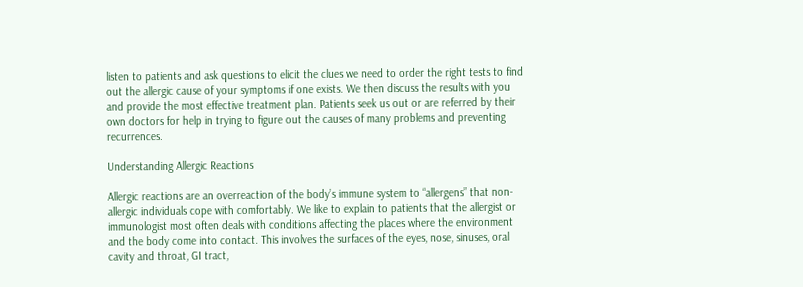listen to patients and ask questions to elicit the clues we need to order the right tests to find out the allergic cause of your symptoms if one exists. We then discuss the results with you and provide the most effective treatment plan. Patients seek us out or are referred by their own doctors for help in trying to figure out the causes of many problems and preventing recurrences.

Understanding Allergic Reactions

Allergic reactions are an overreaction of the body’s immune system to “allergens” that non-allergic individuals cope with comfortably. We like to explain to patients that the allergist or immunologist most often deals with conditions affecting the places where the environment and the body come into contact. This involves the surfaces of the eyes, nose, sinuses, oral cavity and throat, GI tract,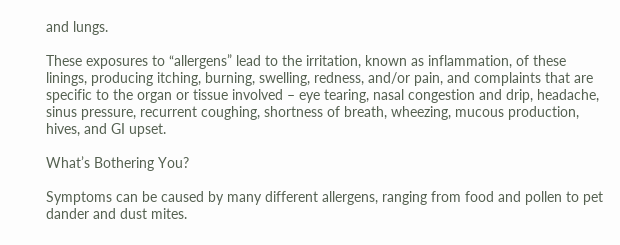and lungs.

These exposures to “allergens” lead to the irritation, known as inflammation, of these linings, producing itching, burning, swelling, redness, and/or pain, and complaints that are specific to the organ or tissue involved – eye tearing, nasal congestion and drip, headache, sinus pressure, recurrent coughing, shortness of breath, wheezing, mucous production, hives, and GI upset.

What’s Bothering You?

Symptoms can be caused by many different allergens, ranging from food and pollen to pet dander and dust mites.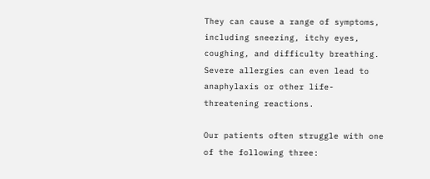They can cause a range of symptoms, including sneezing, itchy eyes, coughing, and difficulty breathing. Severe allergies can even lead to anaphylaxis or other life-threatening reactions.

Our patients often struggle with one of the following three: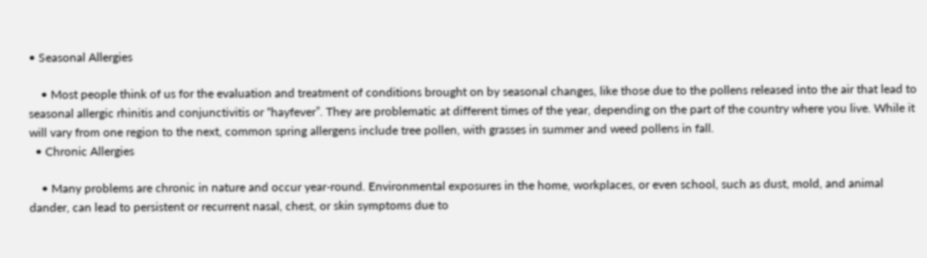• Seasonal Allergies

    • Most people think of us for the evaluation and treatment of conditions brought on by seasonal changes, like those due to the pollens released into the air that lead to seasonal allergic rhinitis and conjunctivitis or “hayfever”. They are problematic at different times of the year, depending on the part of the country where you live. While it will vary from one region to the next, common spring allergens include tree pollen, with grasses in summer and weed pollens in fall.
  • Chronic Allergies

    • Many problems are chronic in nature and occur year-round. Environmental exposures in the home, workplaces, or even school, such as dust, mold, and animal dander, can lead to persistent or recurrent nasal, chest, or skin symptoms due to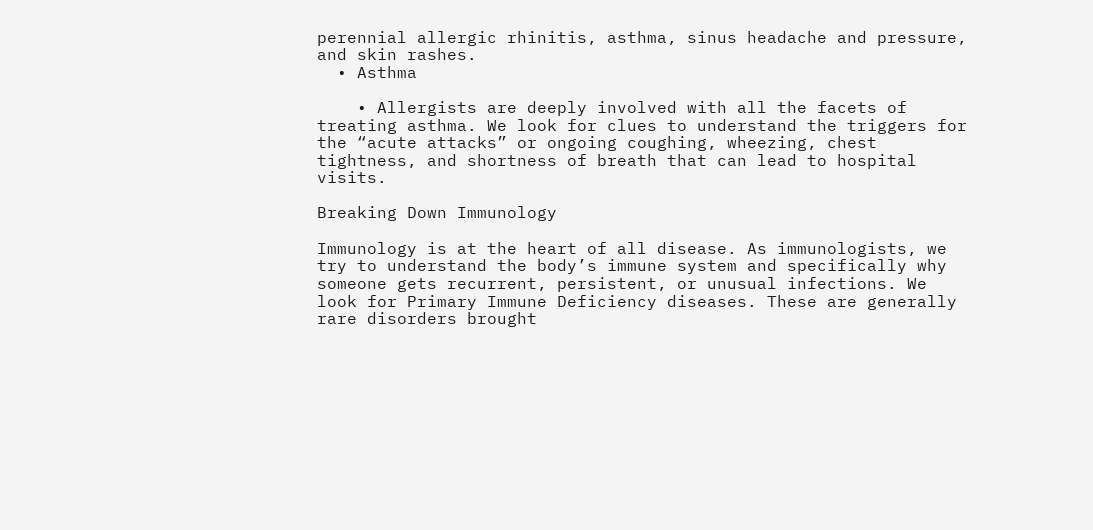perennial allergic rhinitis, asthma, sinus headache and pressure, and skin rashes.
  • Asthma

    • Allergists are deeply involved with all the facets of treating asthma. We look for clues to understand the triggers for the “acute attacks” or ongoing coughing, wheezing, chest tightness, and shortness of breath that can lead to hospital visits.

Breaking Down Immunology

Immunology is at the heart of all disease. As immunologists, we try to understand the body’s immune system and specifically why someone gets recurrent, persistent, or unusual infections. We look for Primary Immune Deficiency diseases. These are generally rare disorders brought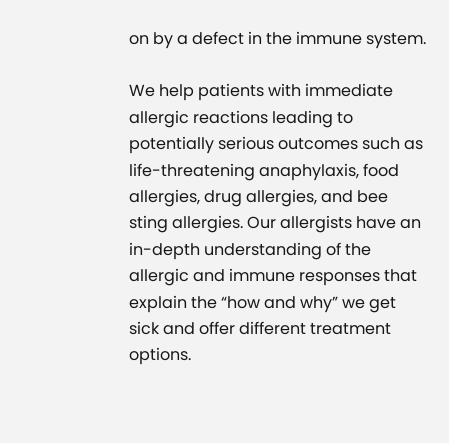on by a defect in the immune system.

We help patients with immediate allergic reactions leading to potentially serious outcomes such as life-threatening anaphylaxis, food allergies, drug allergies, and bee sting allergies. Our allergists have an in-depth understanding of the allergic and immune responses that explain the “how and why” we get sick and offer different treatment options.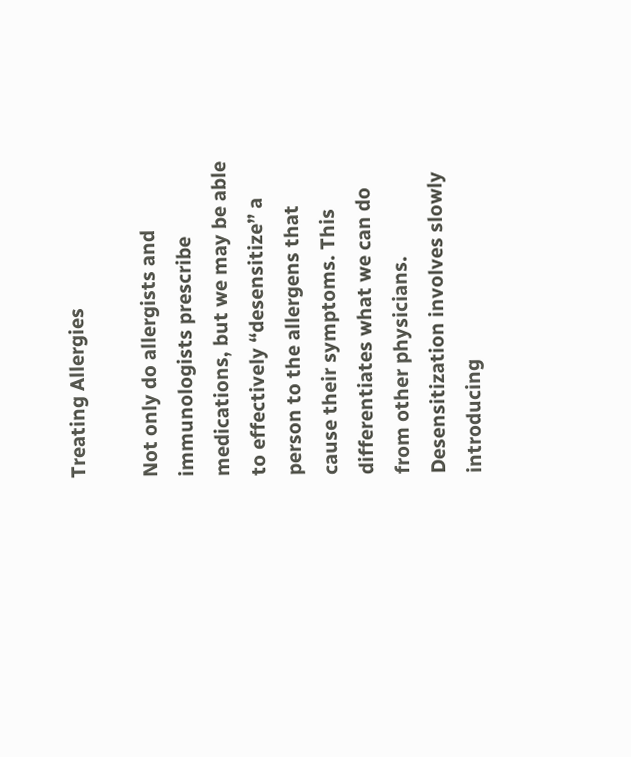Treating Allergies

Not only do allergists and immunologists prescribe medications, but we may be able to effectively “desensitize” a person to the allergens that cause their symptoms. This differentiates what we can do from other physicians. Desensitization involves slowly introducing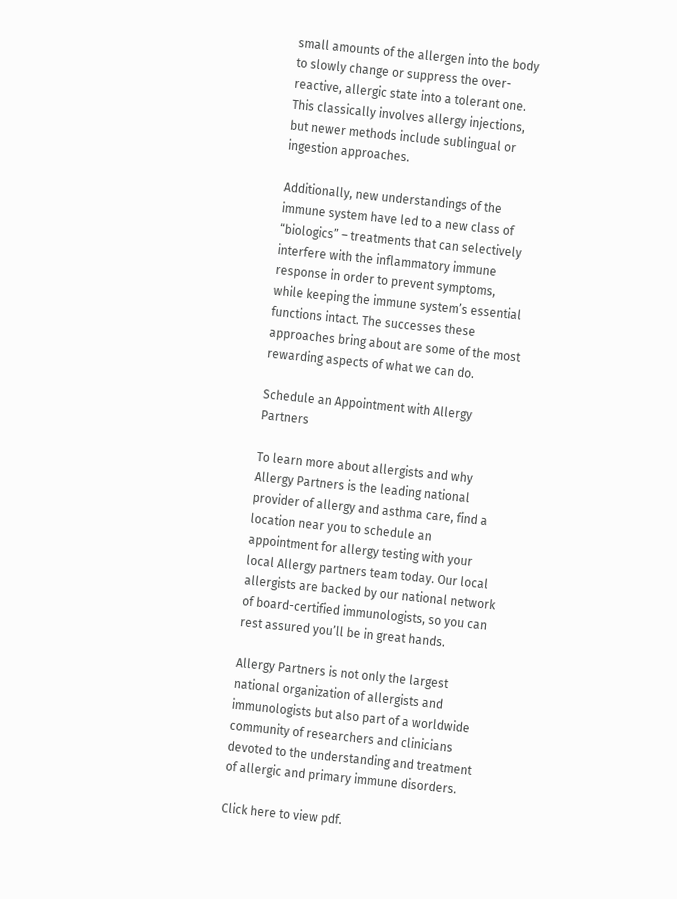small amounts of the allergen into the body to slowly change or suppress the over-reactive, allergic state into a tolerant one. This classically involves allergy injections, but newer methods include sublingual or ingestion approaches.

Additionally, new understandings of the immune system have led to a new class of “biologics” – treatments that can selectively interfere with the inflammatory immune response in order to prevent symptoms, while keeping the immune system’s essential functions intact. The successes these approaches bring about are some of the most rewarding aspects of what we can do.

Schedule an Appointment with Allergy Partners

To learn more about allergists and why Allergy Partners is the leading national provider of allergy and asthma care, find a location near you to schedule an appointment for allergy testing with your local Allergy partners team today. Our local allergists are backed by our national network of board-certified immunologists, so you can rest assured you’ll be in great hands.

Allergy Partners is not only the largest national organization of allergists and immunologists but also part of a worldwide community of researchers and clinicians devoted to the understanding and treatment of allergic and primary immune disorders.

Click here to view pdf.